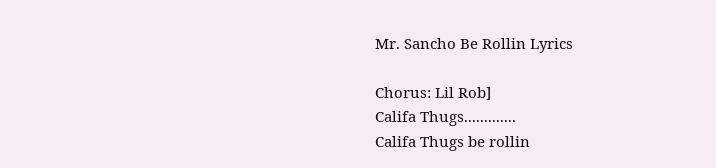Mr. Sancho Be Rollin Lyrics

Chorus: Lil Rob]
Califa Thugs.............
Califa Thugs be rollin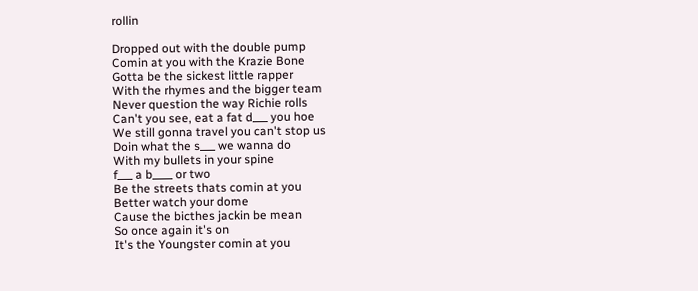rollin

Dropped out with the double pump
Comin at you with the Krazie Bone
Gotta be the sickest little rapper
With the rhymes and the bigger team
Never question the way Richie rolls
Can't you see, eat a fat d___ you hoe
We still gonna travel you can't stop us
Doin what the s___ we wanna do
With my bullets in your spine
f___ a b____ or two
Be the streets thats comin at you
Better watch your dome
Cause the bicthes jackin be mean
So once again it's on
It's the Youngster comin at you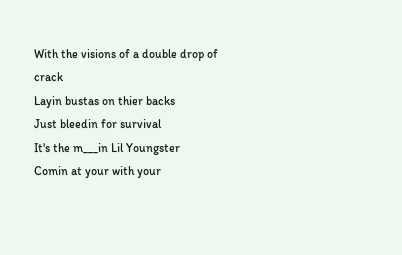With the visions of a double drop of crack
Layin bustas on thier backs
Just bleedin for survival
It's the m___in Lil Youngster
Comin at your with your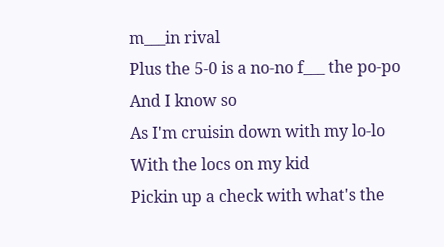m___in rival
Plus the 5-0 is a no-no f___ the po-po
And I know so
As I'm cruisin down with my lo-lo
With the locs on my kid
Pickin up a check with what's the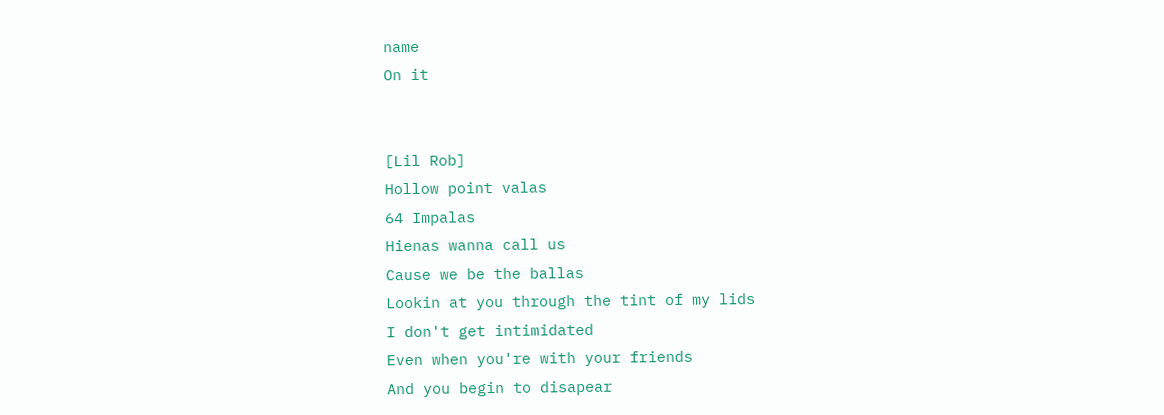name
On it


[Lil Rob]
Hollow point valas
64 Impalas
Hienas wanna call us
Cause we be the ballas
Lookin at you through the tint of my lids
I don't get intimidated
Even when you're with your friends
And you begin to disapear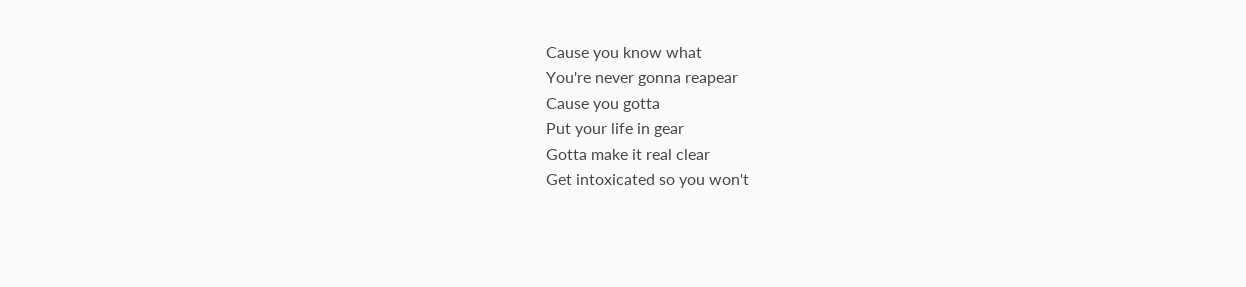Cause you know what
You're never gonna reapear
Cause you gotta
Put your life in gear
Gotta make it real clear
Get intoxicated so you won't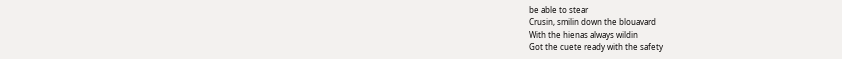be able to stear
Crusin, smilin down the blouavard
With the hienas always wildin
Got the cuete ready with the safety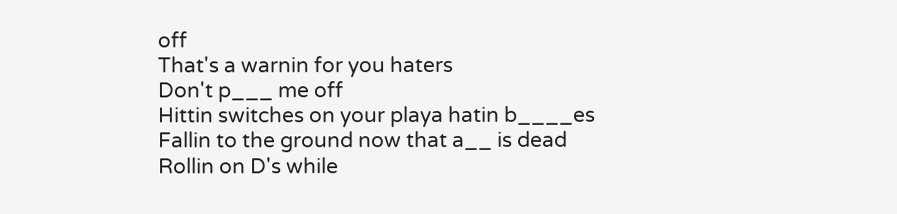off
That's a warnin for you haters
Don't p___ me off
Hittin switches on your playa hatin b____es
Fallin to the ground now that a__ is dead
Rollin on D's while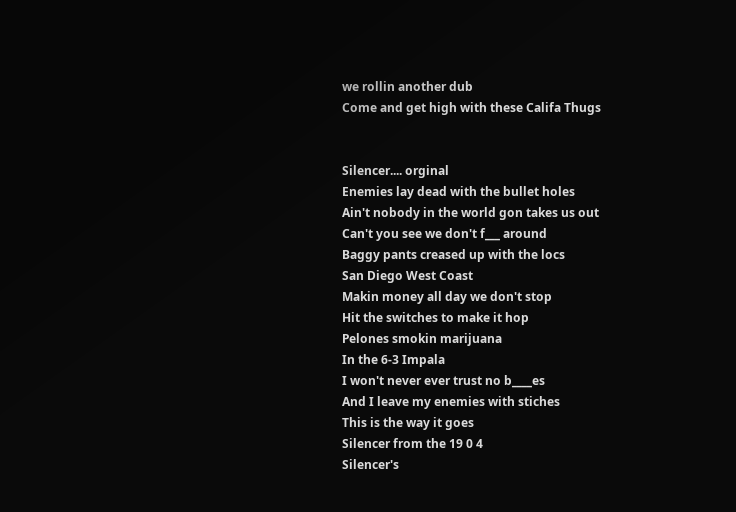we rollin another dub
Come and get high with these Califa Thugs


Silencer.... orginal
Enemies lay dead with the bullet holes
Ain't nobody in the world gon takes us out
Can't you see we don't f___ around
Baggy pants creased up with the locs
San Diego West Coast
Makin money all day we don't stop
Hit the switches to make it hop
Pelones smokin marijuana
In the 6-3 Impala
I won't never ever trust no b____es
And I leave my enemies with stiches
This is the way it goes
Silencer from the 19 0 4
Silencer's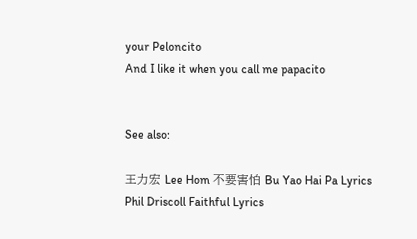your Peloncito
And I like it when you call me papacito


See also:

王力宏 Lee Hom 不要害怕 Bu Yao Hai Pa Lyrics
Phil Driscoll Faithful Lyrics